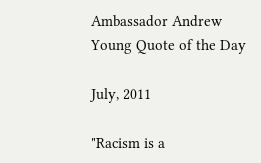Ambassador Andrew Young Quote of the Day

July, 2011

"Racism is a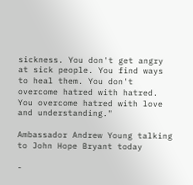sickness. You don't get angry at sick people. You find ways to heal them. You don't overcome hatred with hatred. You overcome hatred with love and understanding."

Ambassador Andrew Young talking to John Hope Bryant today

-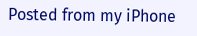Posted from my iPhone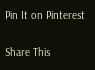Pin It on Pinterest

Share This